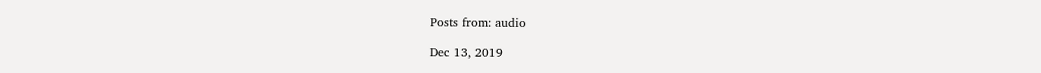Posts from: audio

Dec 13, 2019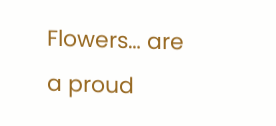Flowers… are a proud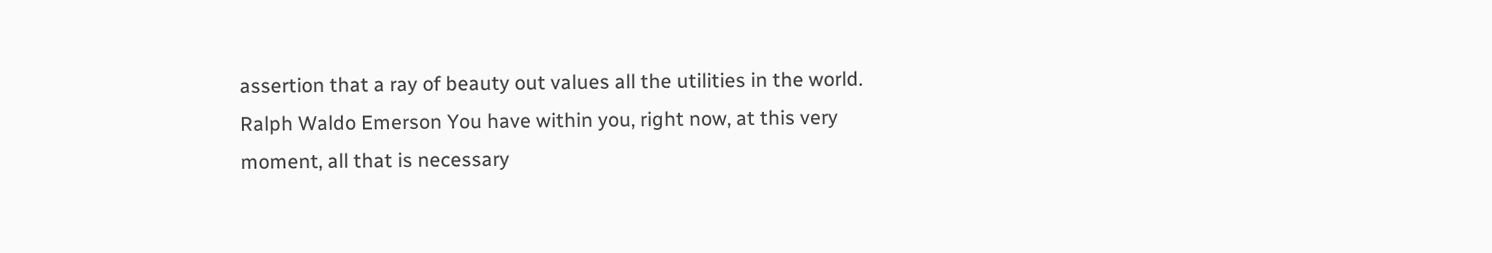assertion that a ray of beauty out values all the utilities in the world. Ralph Waldo Emerson You have within you, right now, at this very moment, all that is necessary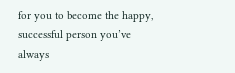for you to become the happy, successful person you’ve always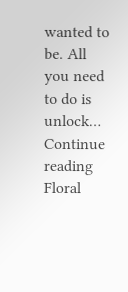wanted to be. All you need to do is unlock… Continue reading Floral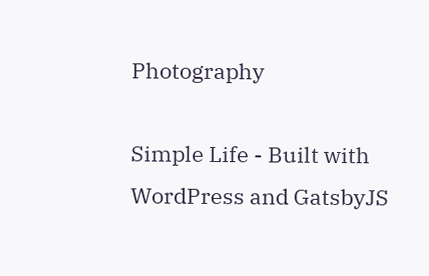Photography

Simple Life - Built with WordPress and GatsbyJS